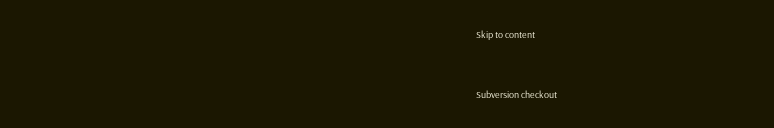Skip to content


Subversion checkout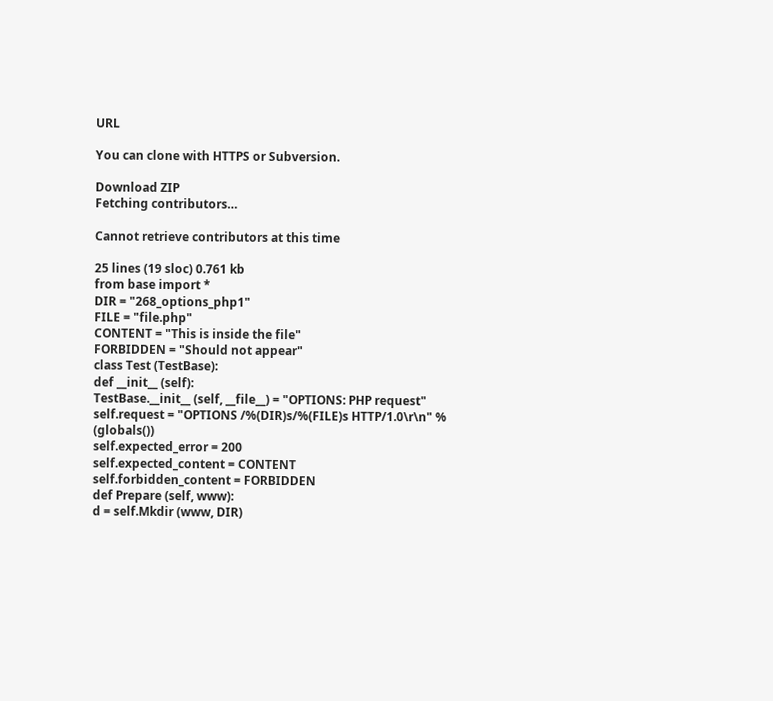URL

You can clone with HTTPS or Subversion.

Download ZIP
Fetching contributors…

Cannot retrieve contributors at this time

25 lines (19 sloc) 0.761 kb
from base import *
DIR = "268_options_php1"
FILE = "file.php"
CONTENT = "This is inside the file"
FORBIDDEN = "Should not appear"
class Test (TestBase):
def __init__ (self):
TestBase.__init__ (self, __file__) = "OPTIONS: PHP request"
self.request = "OPTIONS /%(DIR)s/%(FILE)s HTTP/1.0\r\n" % (globals())
self.expected_error = 200
self.expected_content = CONTENT
self.forbidden_content = FORBIDDEN
def Prepare (self, www):
d = self.Mkdir (www, DIR)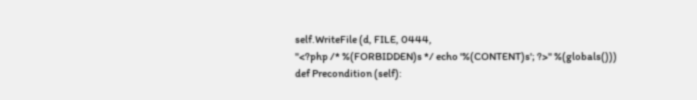self.WriteFile (d, FILE, 0444,
"<?php /* %(FORBIDDEN)s */ echo '%(CONTENT)s'; ?>" %(globals()))
def Precondition (self):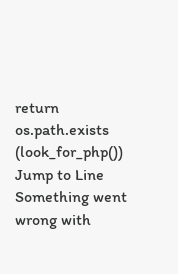return os.path.exists (look_for_php())
Jump to Line
Something went wrong with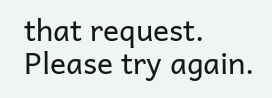that request. Please try again.